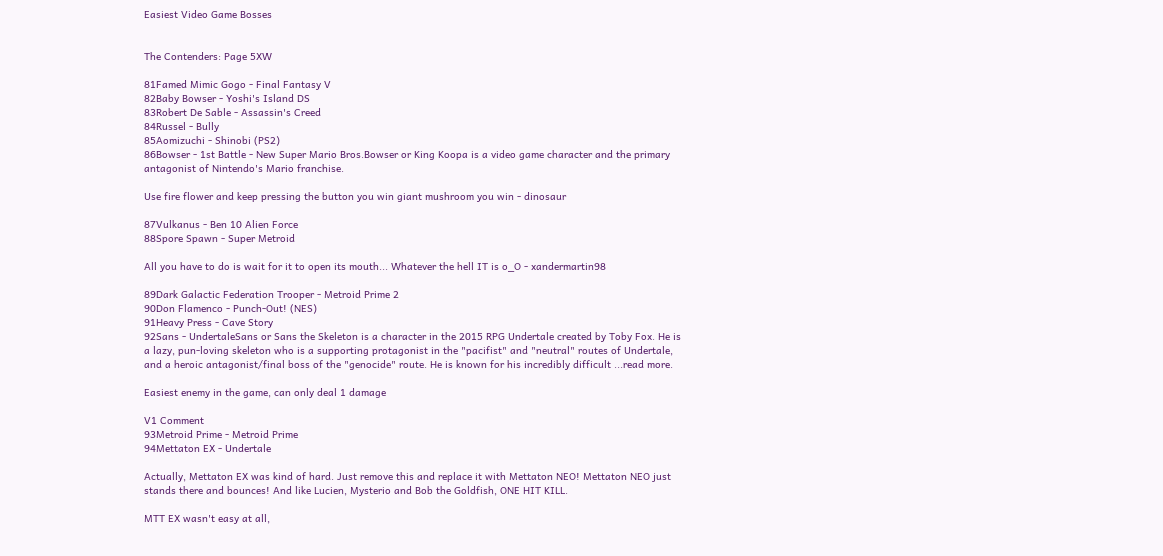Easiest Video Game Bosses


The Contenders: Page 5XW

81Famed Mimic Gogo - Final Fantasy V
82Baby Bowser - Yoshi's Island DS
83Robert De Sable - Assassin's Creed
84Russel - Bully
85Aomizuchi - Shinobi (PS2)
86Bowser - 1st Battle - New Super Mario Bros.Bowser or King Koopa is a video game character and the primary antagonist of Nintendo's Mario franchise.

Use fire flower and keep pressing the button you win giant mushroom you win - dinosaur

87Vulkanus - Ben 10 Alien Force
88Spore Spawn - Super Metroid

All you have to do is wait for it to open its mouth... Whatever the hell IT is o_O - xandermartin98

89Dark Galactic Federation Trooper - Metroid Prime 2
90Don Flamenco - Punch-Out! (NES)
91Heavy Press - Cave Story
92Sans - UndertaleSans or Sans the Skeleton is a character in the 2015 RPG Undertale created by Toby Fox. He is a lazy, pun-loving skeleton who is a supporting protagonist in the "pacifist" and "neutral" routes of Undertale, and a heroic antagonist/final boss of the "genocide" route. He is known for his incredibly difficult ...read more.

Easiest enemy in the game, can only deal 1 damage

V1 Comment
93Metroid Prime - Metroid Prime
94Mettaton EX - Undertale

Actually, Mettaton EX was kind of hard. Just remove this and replace it with Mettaton NEO! Mettaton NEO just stands there and bounces! And like Lucien, Mysterio and Bob the Goldfish, ONE HIT KILL.

MTT EX wasn't easy at all,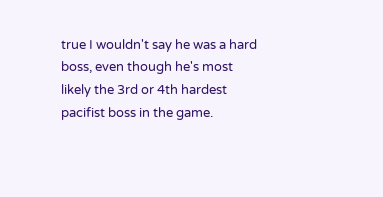true I wouldn't say he was a hard boss, even though he's most likely the 3rd or 4th hardest pacifist boss in the game.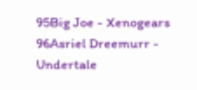95Big Joe - Xenogears
96Asriel Dreemurr - Undertale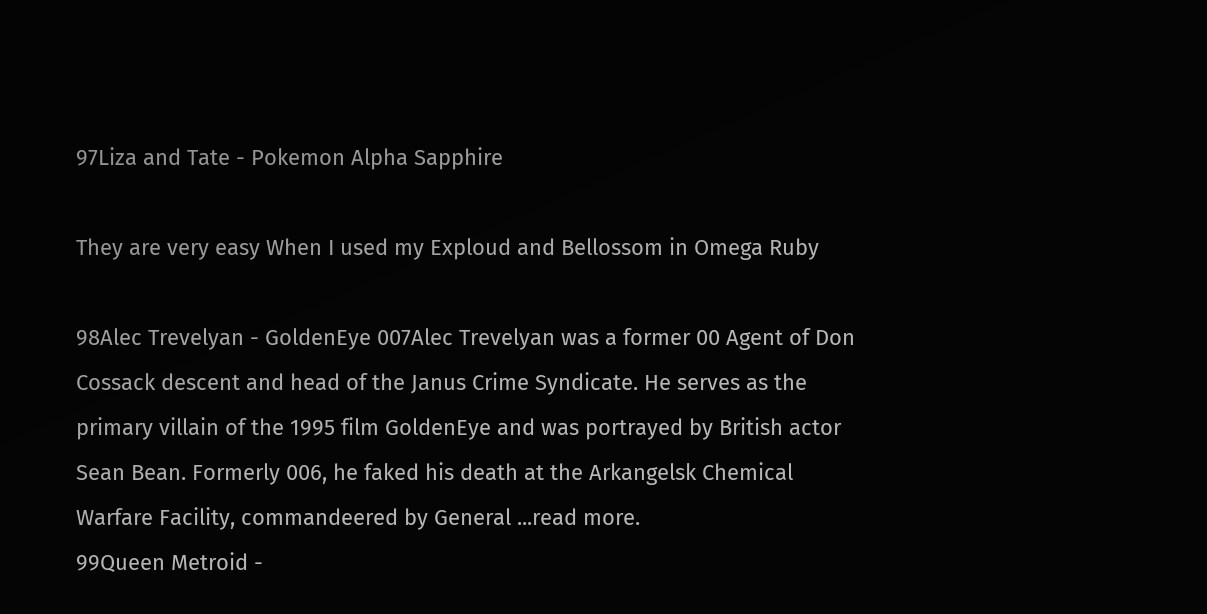97Liza and Tate - Pokemon Alpha Sapphire

They are very easy When I used my Exploud and Bellossom in Omega Ruby

98Alec Trevelyan - GoldenEye 007Alec Trevelyan was a former 00 Agent of Don Cossack descent and head of the Janus Crime Syndicate. He serves as the primary villain of the 1995 film GoldenEye and was portrayed by British actor Sean Bean. Formerly 006, he faked his death at the Arkangelsk Chemical Warfare Facility, commandeered by General ...read more.
99Queen Metroid -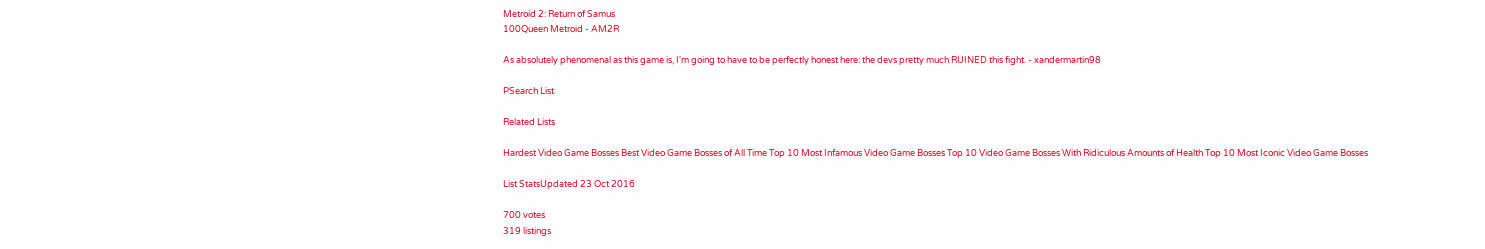Metroid 2: Return of Samus
100Queen Metroid - AM2R

As absolutely phenomenal as this game is, I'm going to have to be perfectly honest here: the devs pretty much RUINED this fight. - xandermartin98

PSearch List

Related Lists

Hardest Video Game Bosses Best Video Game Bosses of All Time Top 10 Most Infamous Video Game Bosses Top 10 Video Game Bosses With Ridiculous Amounts of Health Top 10 Most Iconic Video Game Bosses

List StatsUpdated 23 Oct 2016

700 votes
319 listings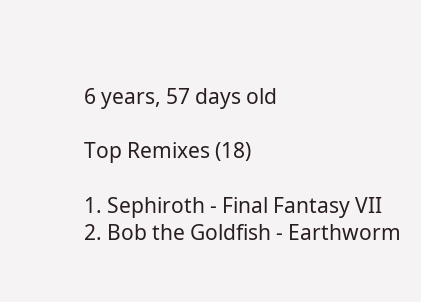6 years, 57 days old

Top Remixes (18)

1. Sephiroth - Final Fantasy VII
2. Bob the Goldfish - Earthworm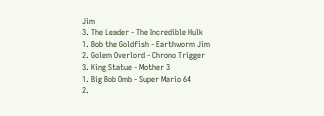Jim
3. The Leader - The Incredible Hulk
1. Bob the Goldfish - Earthworm Jim
2. Golem Overlord - Chrono Trigger
3. King Statue - Mother 3
1. Big Bob Omb - Super Mario 64
2.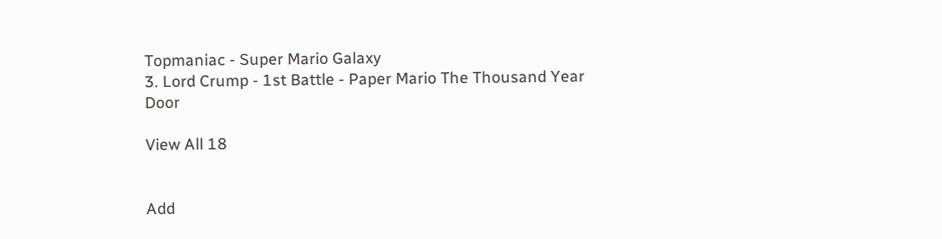Topmaniac - Super Mario Galaxy
3. Lord Crump - 1st Battle - Paper Mario The Thousand Year Door

View All 18


Add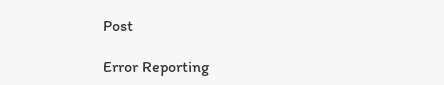Post

Error Reporting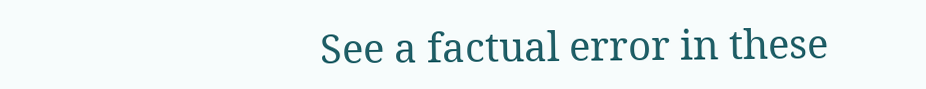See a factual error in these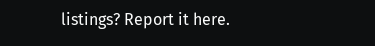listings? Report it here.